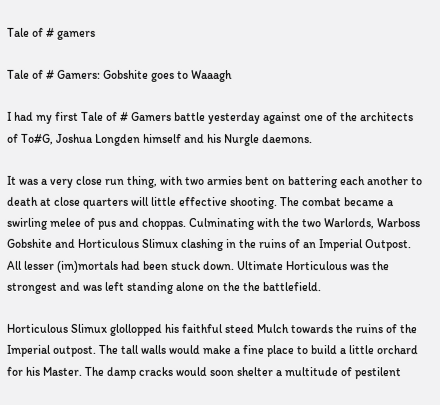Tale of # gamers

Tale of # Gamers: Gobshite goes to Waaagh

I had my first Tale of # Gamers battle yesterday against one of the architects of To#G, Joshua Longden himself and his Nurgle daemons.

It was a very close run thing, with two armies bent on battering each another to death at close quarters will little effective shooting. The combat became a swirling melee of pus and choppas. Culminating with the two Warlords, Warboss Gobshite and Horticulous Slimux clashing in the ruins of an Imperial Outpost. All lesser (im)mortals had been stuck down. Ultimate Horticulous was the strongest and was left standing alone on the the battlefield.

Horticulous Slimux glollopped his faithful steed Mulch towards the ruins of the Imperial outpost. The tall walls would make a fine place to build a little orchard for his Master. The damp cracks would soon shelter a multitude of pestilent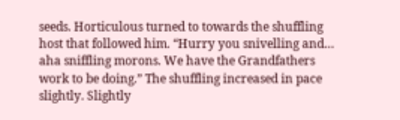seeds. Horticulous turned to towards the shuffling host that followed him. “Hurry you snivelling and… aha sniffling morons. We have the Grandfathers work to be doing.” The shuffling increased in pace slightly. Slightly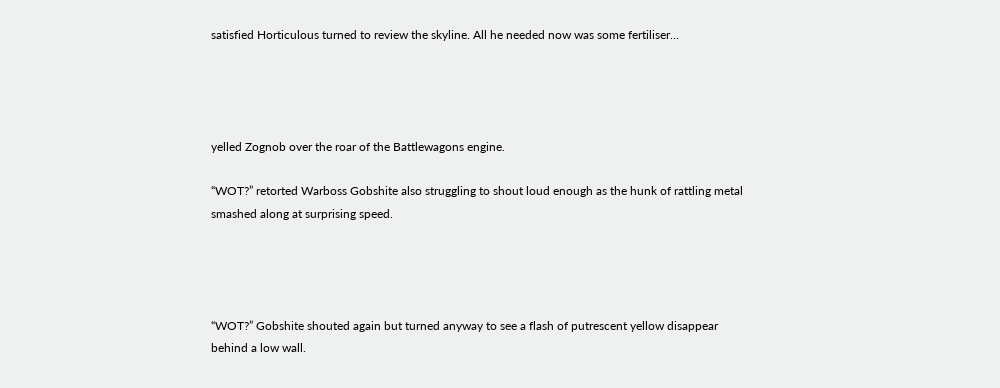satisfied Horticulous turned to review the skyline. All he needed now was some fertiliser…




yelled Zognob over the roar of the Battlewagons engine.

“WOT?” retorted Warboss Gobshite also struggling to shout loud enough as the hunk of rattling metal smashed along at surprising speed.




“WOT?” Gobshite shouted again but turned anyway to see a flash of putrescent yellow disappear behind a low wall.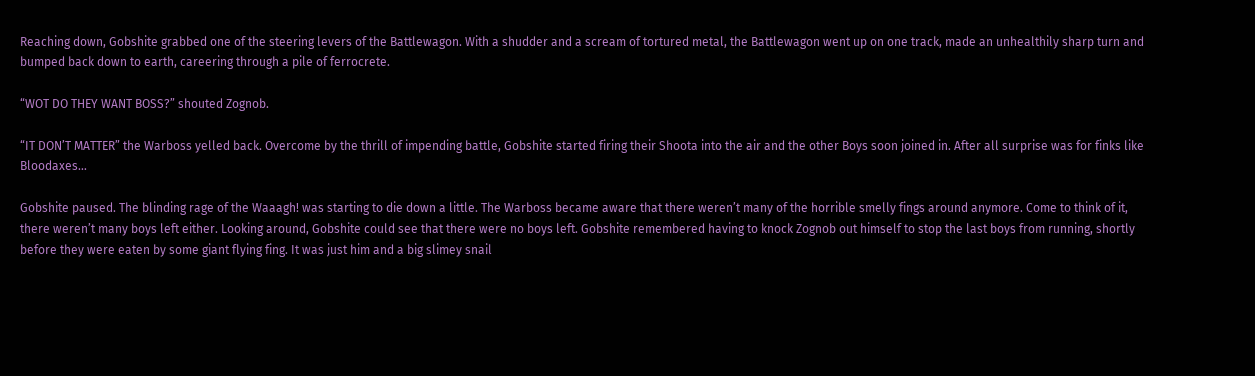Reaching down, Gobshite grabbed one of the steering levers of the Battlewagon. With a shudder and a scream of tortured metal, the Battlewagon went up on one track, made an unhealthily sharp turn and bumped back down to earth, careering through a pile of ferrocrete.

“WOT DO THEY WANT BOSS?” shouted Zognob.

“IT DON’T MATTER” the Warboss yelled back. Overcome by the thrill of impending battle, Gobshite started firing their Shoota into the air and the other Boys soon joined in. After all surprise was for finks like Bloodaxes…

Gobshite paused. The blinding rage of the Waaagh! was starting to die down a little. The Warboss became aware that there weren’t many of the horrible smelly fings around anymore. Come to think of it, there weren’t many boys left either. Looking around, Gobshite could see that there were no boys left. Gobshite remembered having to knock Zognob out himself to stop the last boys from running, shortly before they were eaten by some giant flying fing. It was just him and a big slimey snail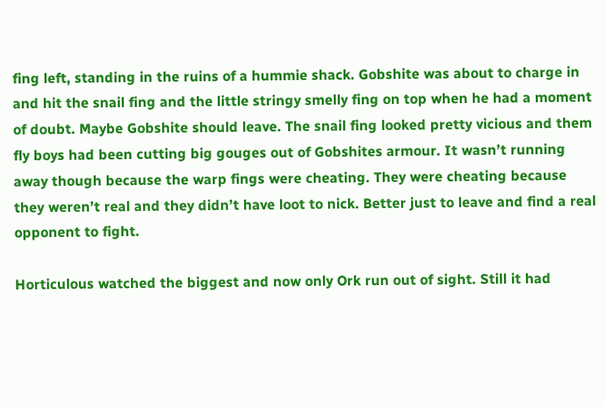fing left, standing in the ruins of a hummie shack. Gobshite was about to charge in and hit the snail fing and the little stringy smelly fing on top when he had a moment of doubt. Maybe Gobshite should leave. The snail fing looked pretty vicious and them fly boys had been cutting big gouges out of Gobshites armour. It wasn’t running away though because the warp fings were cheating. They were cheating because they weren’t real and they didn’t have loot to nick. Better just to leave and find a real opponent to fight.

Horticulous watched the biggest and now only Ork run out of sight. Still it had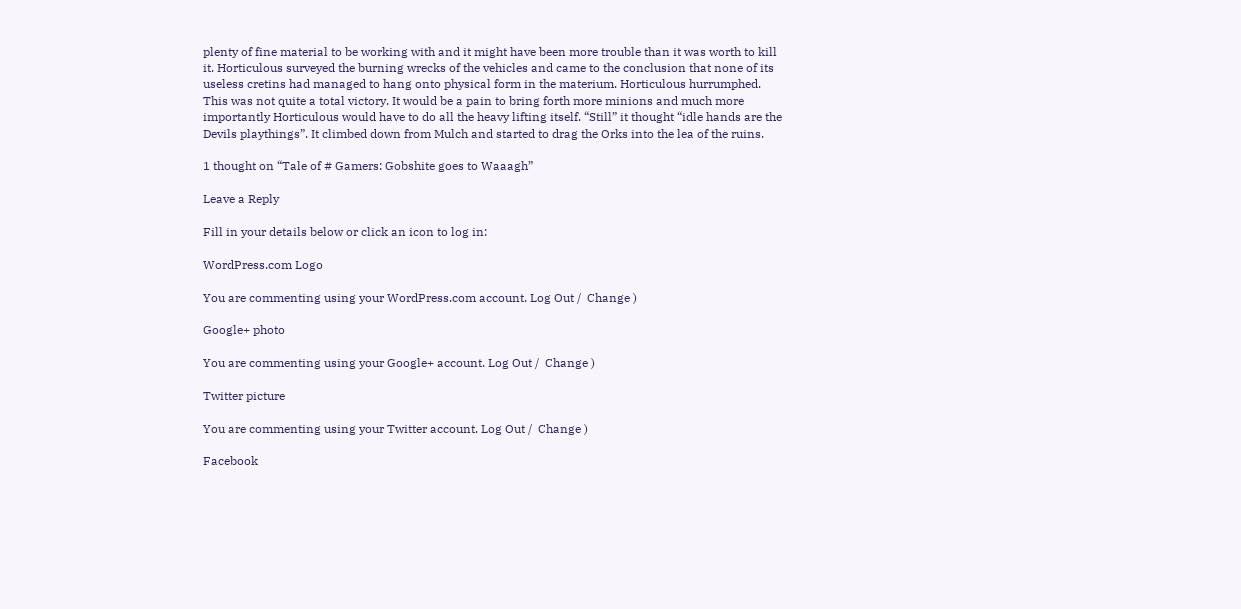plenty of fine material to be working with and it might have been more trouble than it was worth to kill it. Horticulous surveyed the burning wrecks of the vehicles and came to the conclusion that none of its useless cretins had managed to hang onto physical form in the materium. Horticulous hurrumphed. This was not quite a total victory. It would be a pain to bring forth more minions and much more importantly Horticulous would have to do all the heavy lifting itself. “Still” it thought “idle hands are the Devils playthings”. It climbed down from Mulch and started to drag the Orks into the lea of the ruins.

1 thought on “Tale of # Gamers: Gobshite goes to Waaagh”

Leave a Reply

Fill in your details below or click an icon to log in:

WordPress.com Logo

You are commenting using your WordPress.com account. Log Out /  Change )

Google+ photo

You are commenting using your Google+ account. Log Out /  Change )

Twitter picture

You are commenting using your Twitter account. Log Out /  Change )

Facebook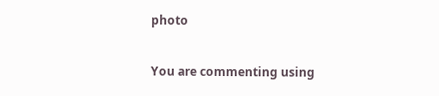photo

You are commenting using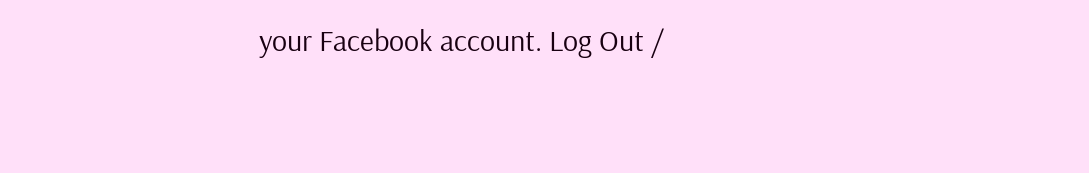your Facebook account. Log Out /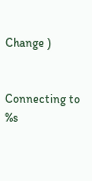Change )


Connecting to %s